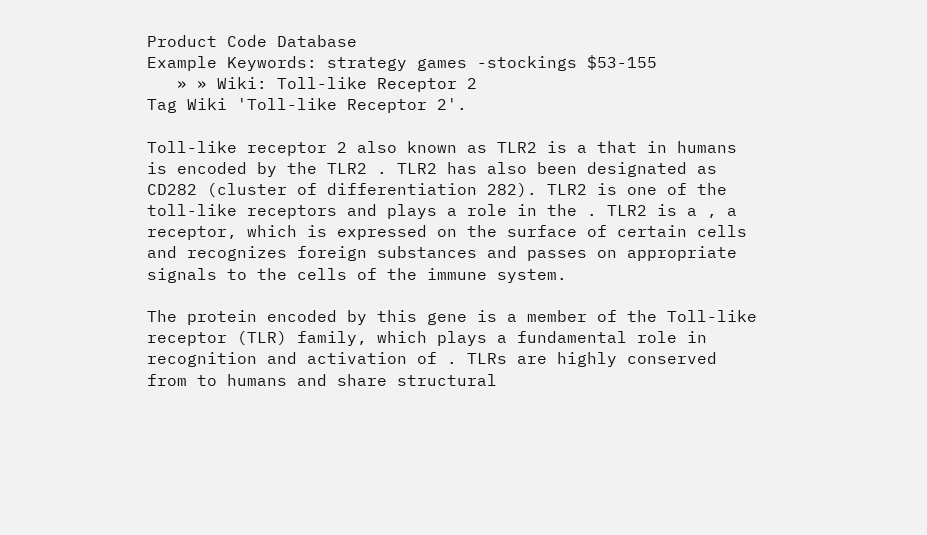Product Code Database
Example Keywords: strategy games -stockings $53-155
   » » Wiki: Toll-like Receptor 2
Tag Wiki 'Toll-like Receptor 2'.

Toll-like receptor 2 also known as TLR2 is a that in humans is encoded by the TLR2 . TLR2 has also been designated as CD282 (cluster of differentiation 282). TLR2 is one of the toll-like receptors and plays a role in the . TLR2 is a , a receptor, which is expressed on the surface of certain cells and recognizes foreign substances and passes on appropriate signals to the cells of the immune system.

The protein encoded by this gene is a member of the Toll-like receptor (TLR) family, which plays a fundamental role in recognition and activation of . TLRs are highly conserved from to humans and share structural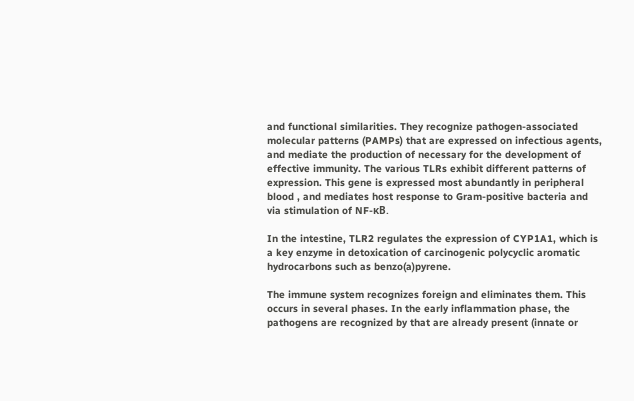and functional similarities. They recognize pathogen-associated molecular patterns (PAMPs) that are expressed on infectious agents, and mediate the production of necessary for the development of effective immunity. The various TLRs exhibit different patterns of expression. This gene is expressed most abundantly in peripheral blood , and mediates host response to Gram-positive bacteria and via stimulation of NF-κB.

In the intestine, TLR2 regulates the expression of CYP1A1, which is a key enzyme in detoxication of carcinogenic polycyclic aromatic hydrocarbons such as benzo(a)pyrene.

The immune system recognizes foreign and eliminates them. This occurs in several phases. In the early inflammation phase, the pathogens are recognized by that are already present (innate or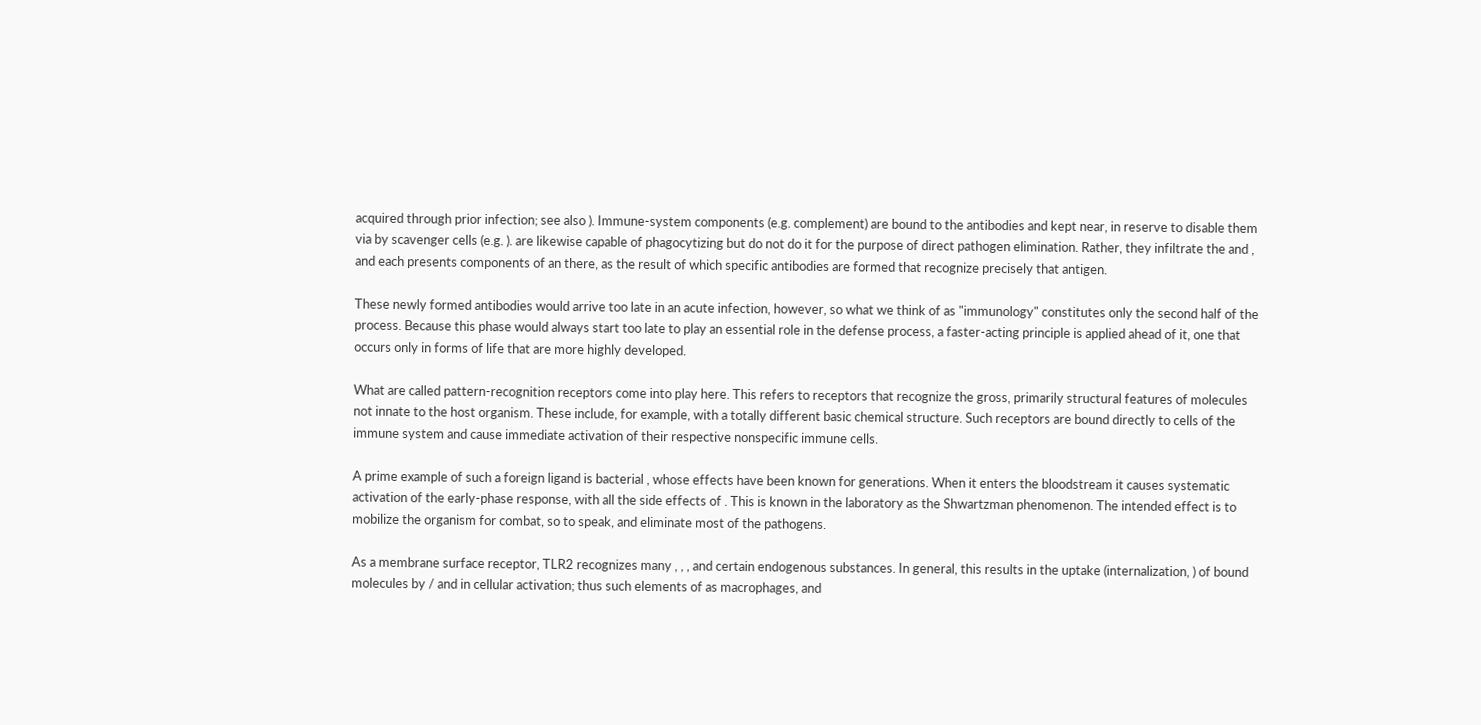acquired through prior infection; see also ). Immune-system components (e.g. complement) are bound to the antibodies and kept near, in reserve to disable them via by scavenger cells (e.g. ). are likewise capable of phagocytizing but do not do it for the purpose of direct pathogen elimination. Rather, they infiltrate the and , and each presents components of an there, as the result of which specific antibodies are formed that recognize precisely that antigen.

These newly formed antibodies would arrive too late in an acute infection, however, so what we think of as "immunology" constitutes only the second half of the process. Because this phase would always start too late to play an essential role in the defense process, a faster-acting principle is applied ahead of it, one that occurs only in forms of life that are more highly developed.

What are called pattern-recognition receptors come into play here. This refers to receptors that recognize the gross, primarily structural features of molecules not innate to the host organism. These include, for example, with a totally different basic chemical structure. Such receptors are bound directly to cells of the immune system and cause immediate activation of their respective nonspecific immune cells.

A prime example of such a foreign ligand is bacterial , whose effects have been known for generations. When it enters the bloodstream it causes systematic activation of the early-phase response, with all the side effects of . This is known in the laboratory as the Shwartzman phenomenon. The intended effect is to mobilize the organism for combat, so to speak, and eliminate most of the pathogens.

As a membrane surface receptor, TLR2 recognizes many , , , and certain endogenous substances. In general, this results in the uptake (internalization, ) of bound molecules by / and in cellular activation; thus such elements of as macrophages, and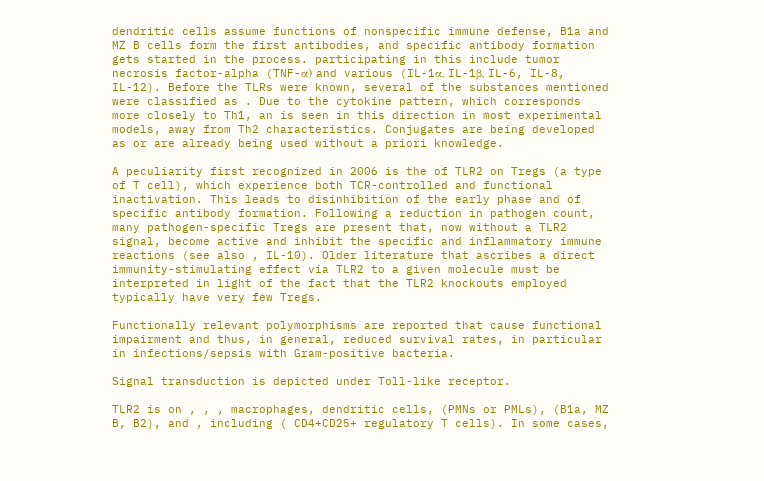dendritic cells assume functions of nonspecific immune defense, B1a and MZ B cells form the first antibodies, and specific antibody formation gets started in the process. participating in this include tumor necrosis factor-alpha (TNF-α) and various (IL-1α, IL-1β, IL-6, IL-8, IL-12). Before the TLRs were known, several of the substances mentioned were classified as . Due to the cytokine pattern, which corresponds more closely to Th1, an is seen in this direction in most experimental models, away from Th2 characteristics. Conjugates are being developed as or are already being used without a priori knowledge.

A peculiarity first recognized in 2006 is the of TLR2 on Tregs (a type of T cell), which experience both TCR-controlled and functional inactivation. This leads to disinhibition of the early phase and of specific antibody formation. Following a reduction in pathogen count, many pathogen-specific Tregs are present that, now without a TLR2 signal, become active and inhibit the specific and inflammatory immune reactions (see also , IL-10). Older literature that ascribes a direct immunity-stimulating effect via TLR2 to a given molecule must be interpreted in light of the fact that the TLR2 knockouts employed typically have very few Tregs.

Functionally relevant polymorphisms are reported that cause functional impairment and thus, in general, reduced survival rates, in particular in infections/sepsis with Gram-positive bacteria.

Signal transduction is depicted under Toll-like receptor.

TLR2 is on , , , macrophages, dendritic cells, (PMNs or PMLs), (B1a, MZ B, B2), and , including ( CD4+CD25+ regulatory T cells). In some cases,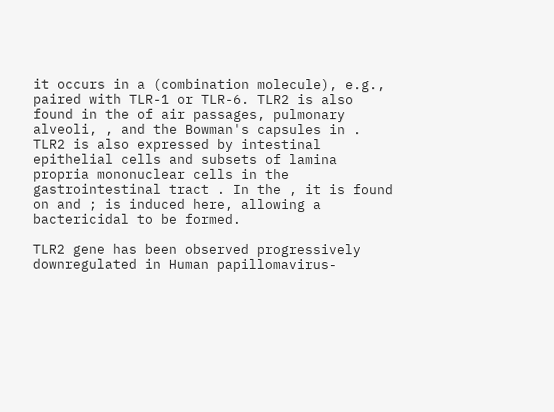it occurs in a (combination molecule), e.g., paired with TLR-1 or TLR-6. TLR2 is also found in the of air passages, pulmonary alveoli, , and the Bowman's capsules in . TLR2 is also expressed by intestinal epithelial cells and subsets of lamina propria mononuclear cells in the gastrointestinal tract . In the , it is found on and ; is induced here, allowing a bactericidal to be formed.

TLR2 gene has been observed progressively downregulated in Human papillomavirus-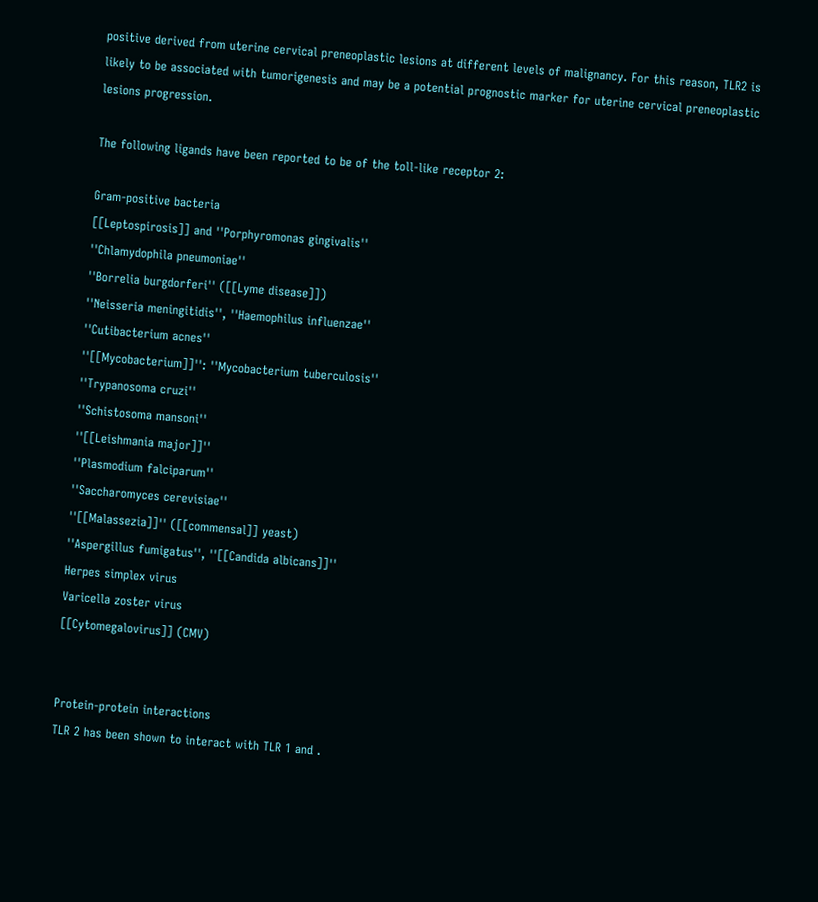positive derived from uterine cervical preneoplastic lesions at different levels of malignancy. For this reason, TLR2 is likely to be associated with tumorigenesis and may be a potential prognostic marker for uterine cervical preneoplastic lesions progression.

The following ligands have been reported to be of the toll-like receptor 2:

Gram-positive bacteria
[[Leptospirosis]] and ''Porphyromonas gingivalis''
''Chlamydophila pneumoniae''
''Borrelia burgdorferi'' ([[Lyme disease]])
''Neisseria meningitidis'', ''Haemophilus influenzae''
''Cutibacterium acnes''
''[[Mycobacterium]]'': ''Mycobacterium tuberculosis''
''Trypanosoma cruzi''
''Schistosoma mansoni''
''[[Leishmania major]]''
''Plasmodium falciparum''
''Saccharomyces cerevisiae''
''[[Malassezia]]'' ([[commensal]] yeast)
''Aspergillus fumigatus'', ''[[Candida albicans]]''
Herpes simplex virus
Varicella zoster virus
[[Cytomegalovirus]] (CMV)


Protein-protein interactions
TLR 2 has been shown to interact with TLR 1 and .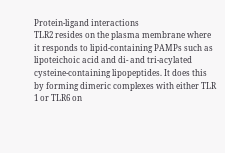Protein-ligand interactions
TLR2 resides on the plasma membrane where it responds to lipid-containing PAMPs such as lipoteichoic acid and di- and tri-acylated cysteine-containing lipopeptides. It does this by forming dimeric complexes with either TLR 1 or TLR6 on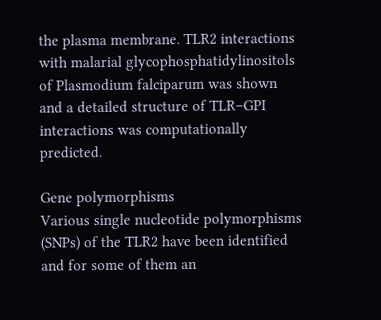the plasma membrane. TLR2 interactions with malarial glycophosphatidylinositols of Plasmodium falciparum was shown and a detailed structure of TLR–GPI interactions was computationally predicted.

Gene polymorphisms
Various single nucleotide polymorphisms (SNPs) of the TLR2 have been identified and for some of them an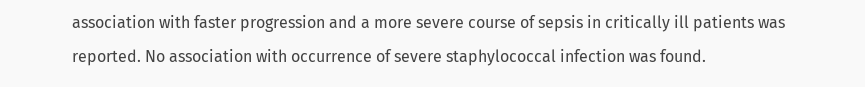association with faster progression and a more severe course of sepsis in critically ill patients was reported. No association with occurrence of severe staphylococcal infection was found.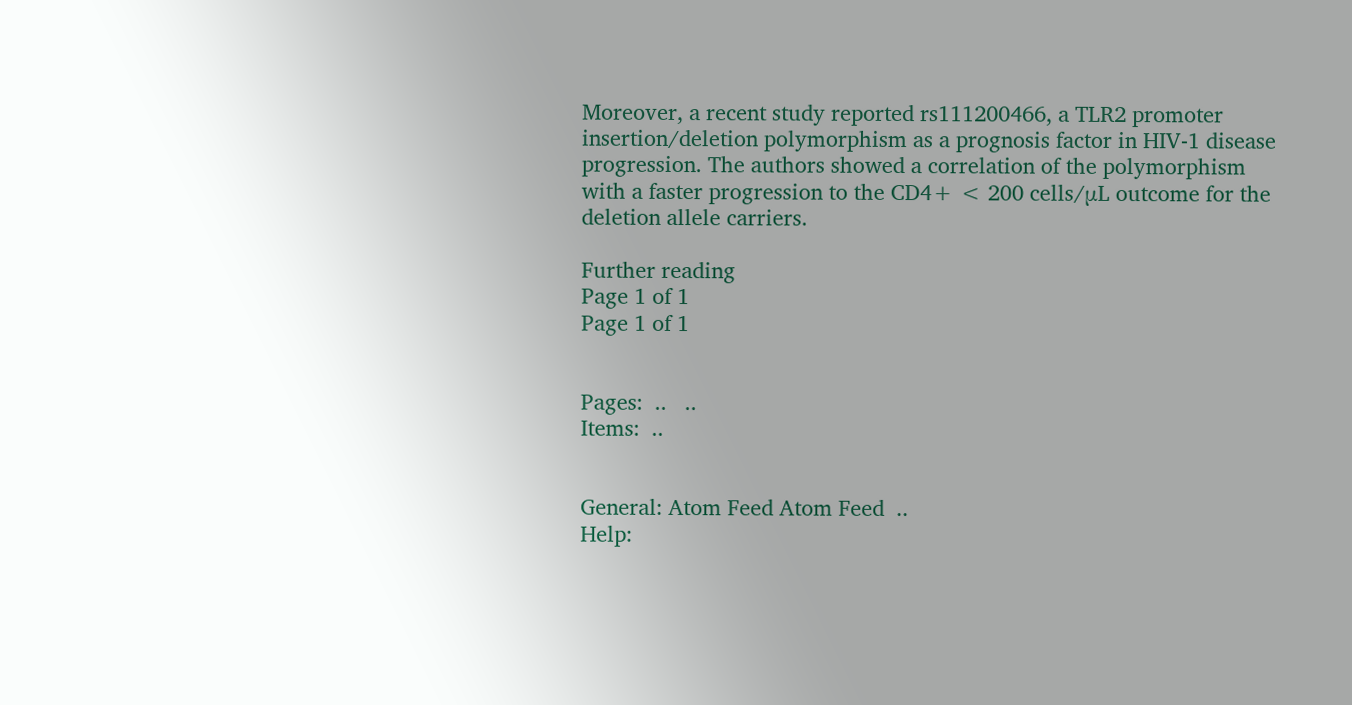Moreover, a recent study reported rs111200466, a TLR2 promoter insertion/deletion polymorphism as a prognosis factor in HIV-1 disease progression. The authors showed a correlation of the polymorphism with a faster progression to the CD4+ < 200 cells/μL outcome for the deletion allele carriers.

Further reading
Page 1 of 1
Page 1 of 1


Pages:  ..   ..
Items:  ..


General: Atom Feed Atom Feed  ..
Help: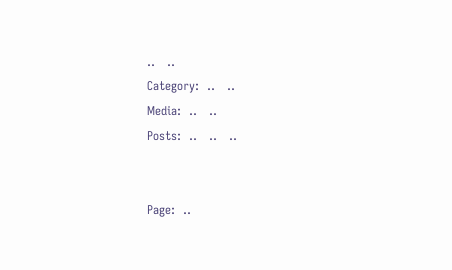..   ..
Category:  ..   ..
Media:  ..   ..
Posts:  ..   ..   ..


Page:  ..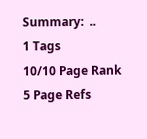Summary:  ..
1 Tags
10/10 Page Rank
5 Page Refs